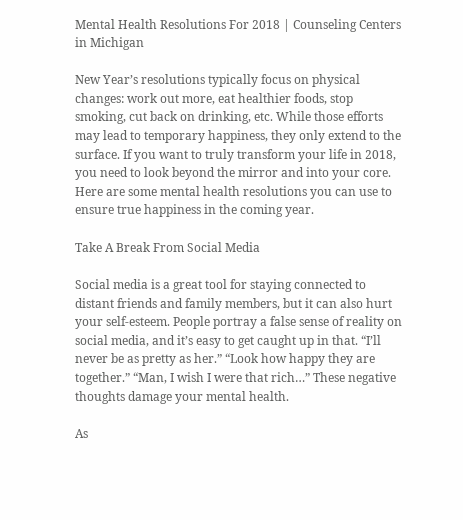Mental Health Resolutions For 2018 | Counseling Centers in Michigan

New Year’s resolutions typically focus on physical changes: work out more, eat healthier foods, stop smoking, cut back on drinking, etc. While those efforts may lead to temporary happiness, they only extend to the surface. If you want to truly transform your life in 2018, you need to look beyond the mirror and into your core. Here are some mental health resolutions you can use to ensure true happiness in the coming year.

Take A Break From Social Media

Social media is a great tool for staying connected to distant friends and family members, but it can also hurt your self-esteem. People portray a false sense of reality on social media, and it’s easy to get caught up in that. “I’ll never be as pretty as her.” “Look how happy they are together.” “Man, I wish I were that rich…” These negative thoughts damage your mental health.

As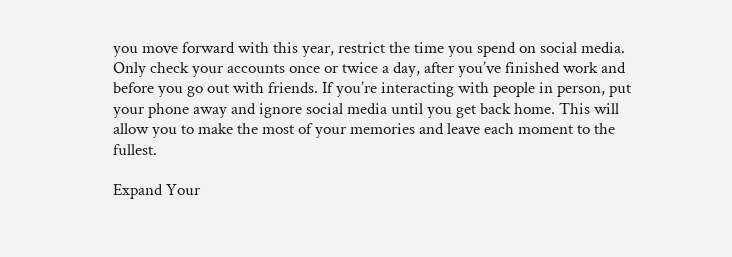you move forward with this year, restrict the time you spend on social media. Only check your accounts once or twice a day, after you’ve finished work and before you go out with friends. If you’re interacting with people in person, put your phone away and ignore social media until you get back home. This will allow you to make the most of your memories and leave each moment to the fullest.

Expand Your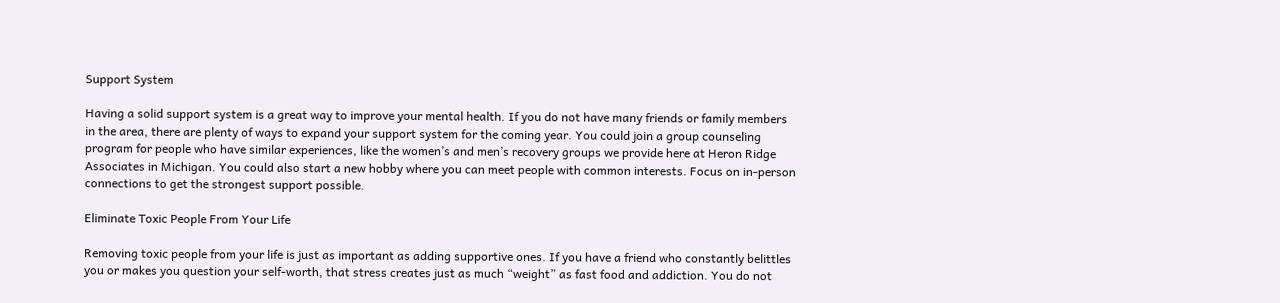Support System

Having a solid support system is a great way to improve your mental health. If you do not have many friends or family members in the area, there are plenty of ways to expand your support system for the coming year. You could join a group counseling program for people who have similar experiences, like the women’s and men’s recovery groups we provide here at Heron Ridge Associates in Michigan. You could also start a new hobby where you can meet people with common interests. Focus on in-person connections to get the strongest support possible.

Eliminate Toxic People From Your Life

Removing toxic people from your life is just as important as adding supportive ones. If you have a friend who constantly belittles you or makes you question your self-worth, that stress creates just as much “weight” as fast food and addiction. You do not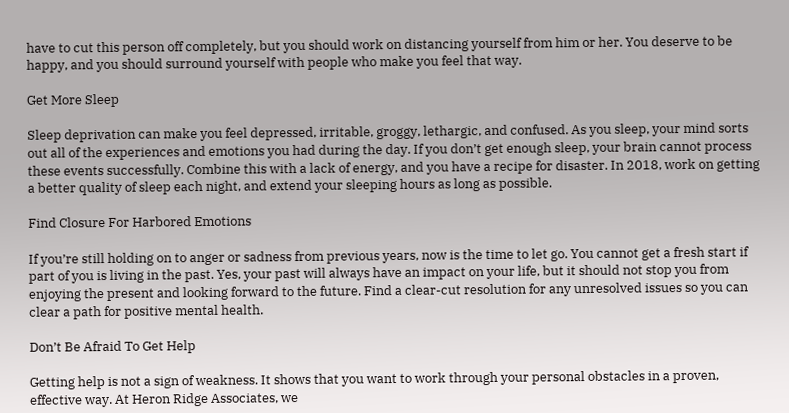have to cut this person off completely, but you should work on distancing yourself from him or her. You deserve to be happy, and you should surround yourself with people who make you feel that way.

Get More Sleep

Sleep deprivation can make you feel depressed, irritable, groggy, lethargic, and confused. As you sleep, your mind sorts out all of the experiences and emotions you had during the day. If you don’t get enough sleep, your brain cannot process these events successfully. Combine this with a lack of energy, and you have a recipe for disaster. In 2018, work on getting a better quality of sleep each night, and extend your sleeping hours as long as possible.

Find Closure For Harbored Emotions

If you’re still holding on to anger or sadness from previous years, now is the time to let go. You cannot get a fresh start if part of you is living in the past. Yes, your past will always have an impact on your life, but it should not stop you from enjoying the present and looking forward to the future. Find a clear-cut resolution for any unresolved issues so you can clear a path for positive mental health.

Don’t Be Afraid To Get Help

Getting help is not a sign of weakness. It shows that you want to work through your personal obstacles in a proven, effective way. At Heron Ridge Associates, we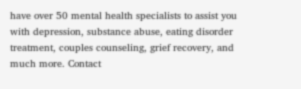have over 50 mental health specialists to assist you with depression, substance abuse, eating disorder treatment, couples counseling, grief recovery, and much more. Contact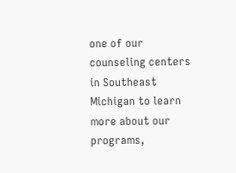one of our counseling centers in Southeast Michigan to learn more about our programs,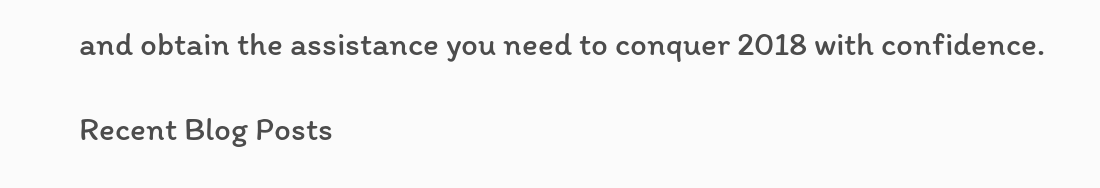and obtain the assistance you need to conquer 2018 with confidence.

Recent Blog Posts